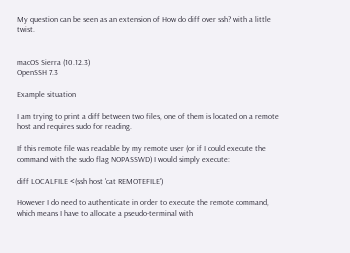My question can be seen as an extension of How do diff over ssh? with a little twist.


macOS Sierra (10.12.3)
OpenSSH 7.3

Example situation

I am trying to print a diff between two files, one of them is located on a remote host and requires sudo for reading.

If this remote file was readable by my remote user (or if I could execute the command with the sudo flag NOPASSWD) I would simply execute:

diff LOCALFILE <(ssh host 'cat REMOTEFILE')

However I do need to authenticate in order to execute the remote command, which means I have to allocate a pseudo-terminal with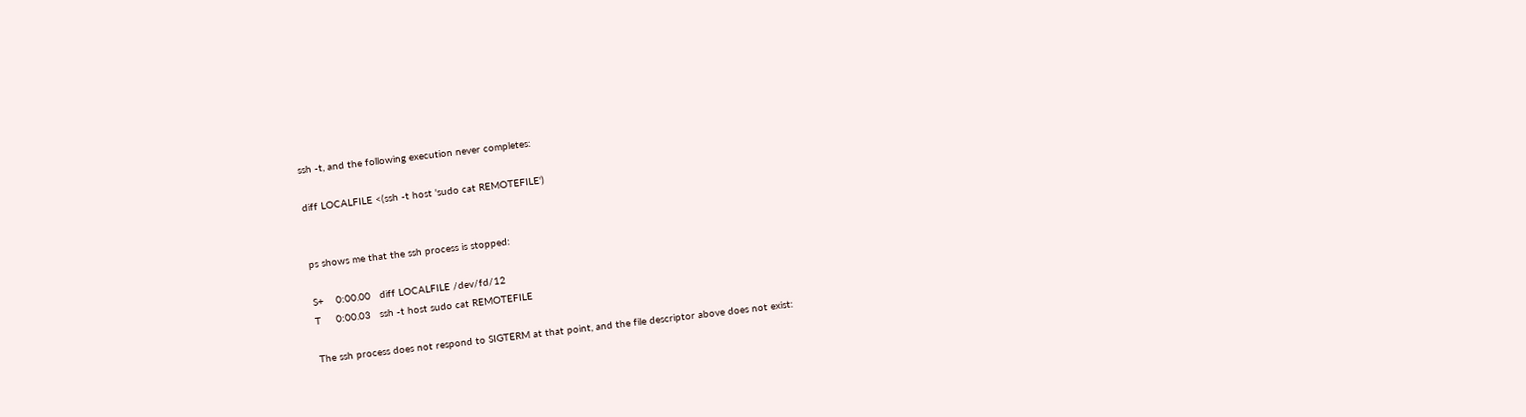ssh -t, and the following execution never completes:

diff LOCALFILE <(ssh -t host 'sudo cat REMOTEFILE')


ps shows me that the ssh process is stopped:

S+    0:00.00   diff LOCALFILE /dev/fd/12
T     0:00.03   ssh -t host sudo cat REMOTEFILE

The ssh process does not respond to SIGTERM at that point, and the file descriptor above does not exist: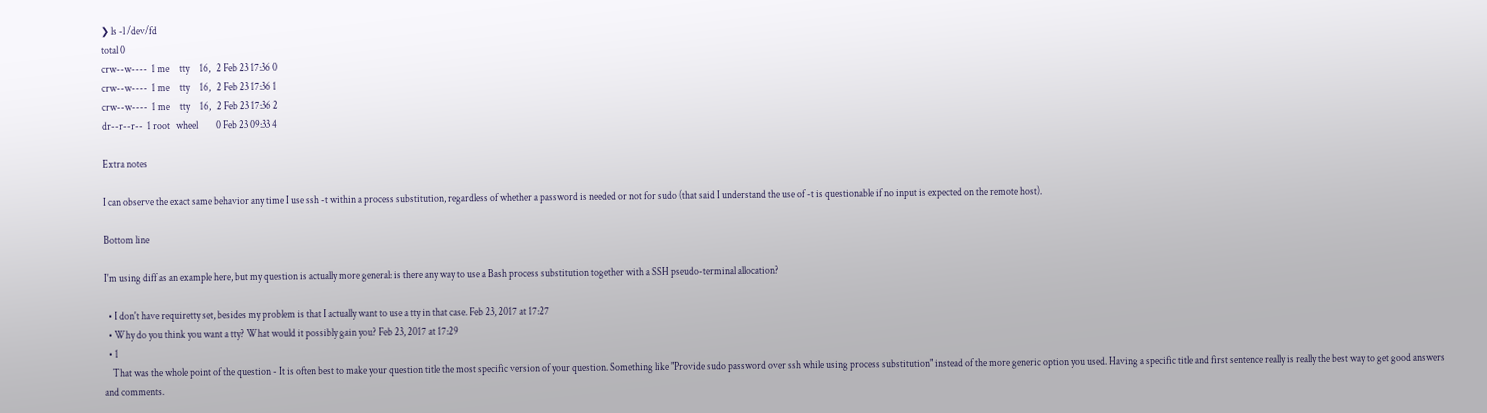❯ ls -l /dev/fd
total 0
crw--w----  1 me     tty     16,   2 Feb 23 17:36 0
crw--w----  1 me     tty     16,   2 Feb 23 17:36 1
crw--w----  1 me     tty     16,   2 Feb 23 17:36 2
dr--r--r--  1 root   wheel         0 Feb 23 09:33 4

Extra notes

I can observe the exact same behavior any time I use ssh -t within a process substitution, regardless of whether a password is needed or not for sudo (that said I understand the use of -t is questionable if no input is expected on the remote host).

Bottom line

I'm using diff as an example here, but my question is actually more general: is there any way to use a Bash process substitution together with a SSH pseudo-terminal allocation?

  • I don't have requiretty set, besides my problem is that I actually want to use a tty in that case. Feb 23, 2017 at 17:27
  • Why do you think you want a tty? What would it possibly gain you? Feb 23, 2017 at 17:29
  • 1
    That was the whole point of the question - It is often best to make your question title the most specific version of your question. Something like "Provide sudo password over ssh while using process substitution" instead of the more generic option you used. Having a specific title and first sentence really is really the best way to get good answers and comments.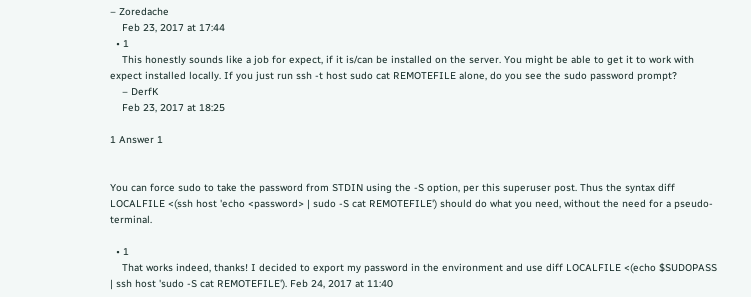– Zoredache
    Feb 23, 2017 at 17:44
  • 1
    This honestly sounds like a job for expect, if it is/can be installed on the server. You might be able to get it to work with expect installed locally. If you just run ssh -t host sudo cat REMOTEFILE alone, do you see the sudo password prompt?
    – DerfK
    Feb 23, 2017 at 18:25

1 Answer 1


You can force sudo to take the password from STDIN using the -S option, per this superuser post. Thus the syntax diff LOCALFILE <(ssh host 'echo <password> | sudo -S cat REMOTEFILE') should do what you need, without the need for a pseudo-terminal.

  • 1
    That works indeed, thanks! I decided to export my password in the environment and use diff LOCALFILE <(echo $SUDOPASS | ssh host 'sudo -S cat REMOTEFILE'). Feb 24, 2017 at 11:40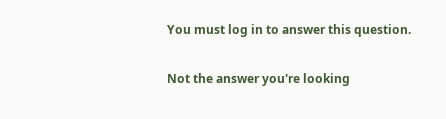You must log in to answer this question.

Not the answer you're looking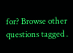for? Browse other questions tagged .